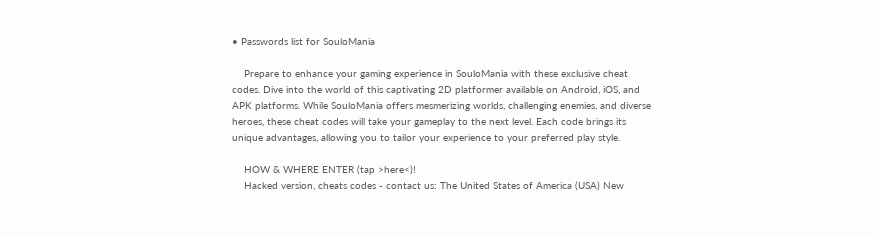• Passwords list for SouloMania

    Prepare to enhance your gaming experience in SouloMania with these exclusive cheat codes. Dive into the world of this captivating 2D platformer available on Android, iOS, and APK platforms. While SouloMania offers mesmerizing worlds, challenging enemies, and diverse heroes, these cheat codes will take your gameplay to the next level. Each code brings its unique advantages, allowing you to tailor your experience to your preferred play style.

    HOW & WHERE ENTER (tap >here<)!
    Hacked version, cheats codes - contact us: The United States of America (USA) New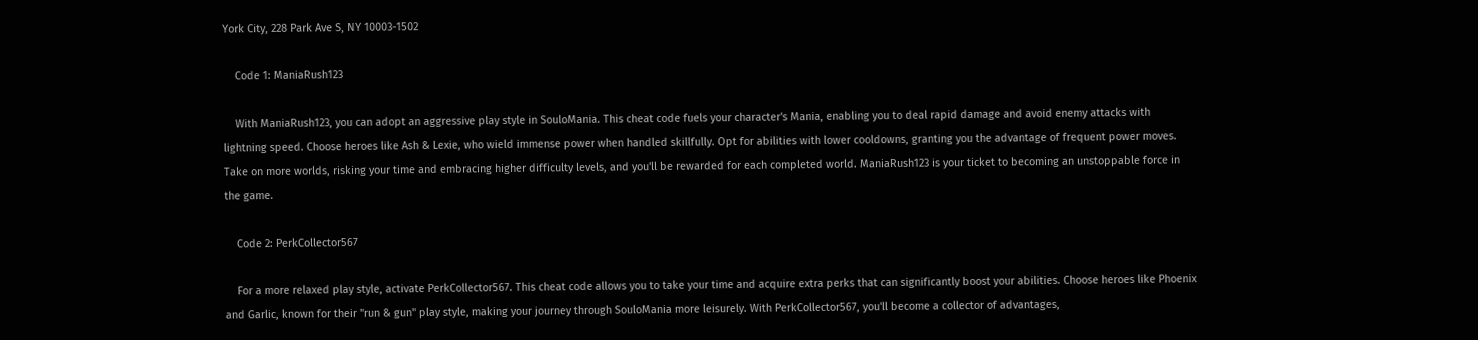York City, 228 Park Ave S, NY 10003-1502

    Code 1: ManiaRush123

    With ManiaRush123, you can adopt an aggressive play style in SouloMania. This cheat code fuels your character's Mania, enabling you to deal rapid damage and avoid enemy attacks with lightning speed. Choose heroes like Ash & Lexie, who wield immense power when handled skillfully. Opt for abilities with lower cooldowns, granting you the advantage of frequent power moves. Take on more worlds, risking your time and embracing higher difficulty levels, and you'll be rewarded for each completed world. ManiaRush123 is your ticket to becoming an unstoppable force in the game.

    Code 2: PerkCollector567

    For a more relaxed play style, activate PerkCollector567. This cheat code allows you to take your time and acquire extra perks that can significantly boost your abilities. Choose heroes like Phoenix and Garlic, known for their "run & gun" play style, making your journey through SouloMania more leisurely. With PerkCollector567, you'll become a collector of advantages,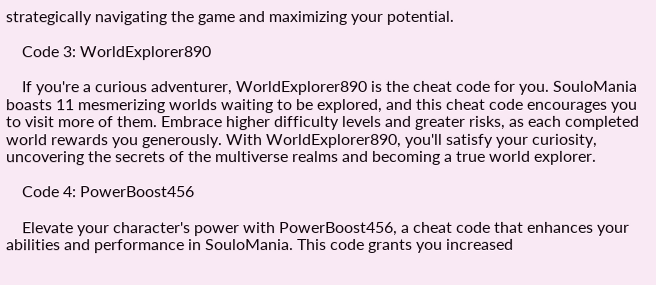strategically navigating the game and maximizing your potential.

    Code 3: WorldExplorer890

    If you're a curious adventurer, WorldExplorer890 is the cheat code for you. SouloMania boasts 11 mesmerizing worlds waiting to be explored, and this cheat code encourages you to visit more of them. Embrace higher difficulty levels and greater risks, as each completed world rewards you generously. With WorldExplorer890, you'll satisfy your curiosity, uncovering the secrets of the multiverse realms and becoming a true world explorer.

    Code 4: PowerBoost456

    Elevate your character's power with PowerBoost456, a cheat code that enhances your abilities and performance in SouloMania. This code grants you increased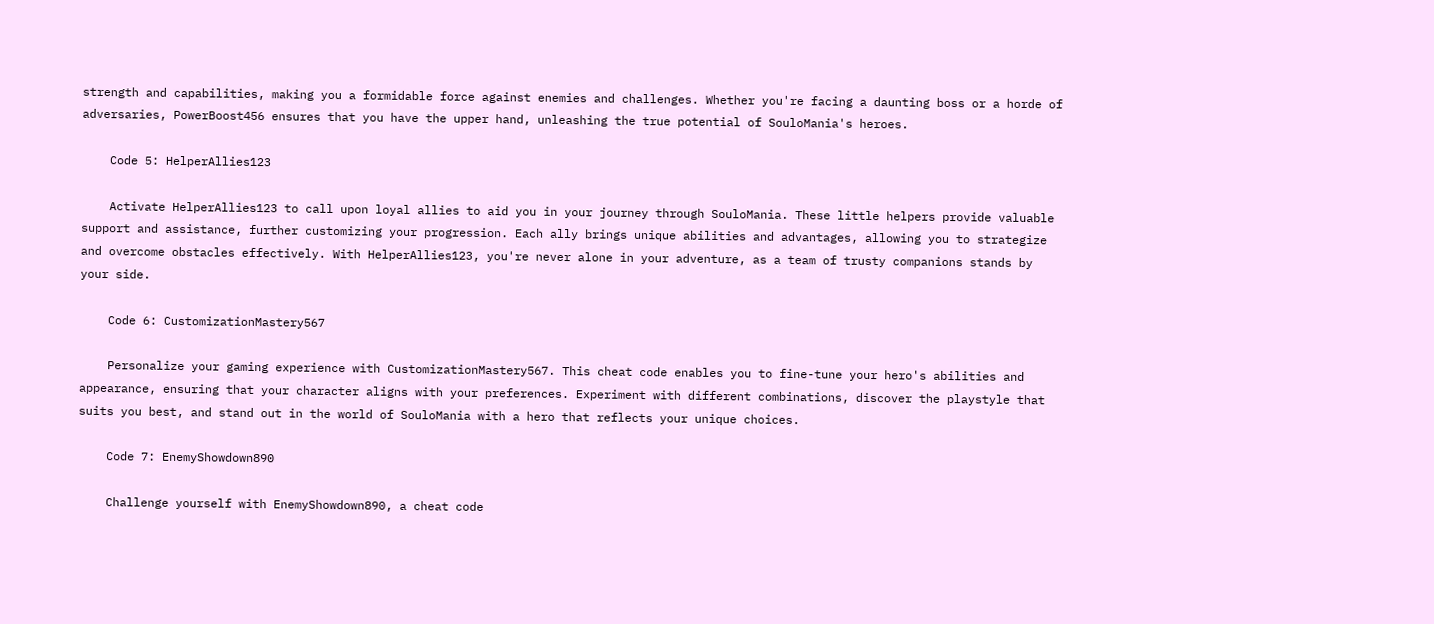strength and capabilities, making you a formidable force against enemies and challenges. Whether you're facing a daunting boss or a horde of adversaries, PowerBoost456 ensures that you have the upper hand, unleashing the true potential of SouloMania's heroes.

    Code 5: HelperAllies123

    Activate HelperAllies123 to call upon loyal allies to aid you in your journey through SouloMania. These little helpers provide valuable support and assistance, further customizing your progression. Each ally brings unique abilities and advantages, allowing you to strategize and overcome obstacles effectively. With HelperAllies123, you're never alone in your adventure, as a team of trusty companions stands by your side.

    Code 6: CustomizationMastery567

    Personalize your gaming experience with CustomizationMastery567. This cheat code enables you to fine-tune your hero's abilities and appearance, ensuring that your character aligns with your preferences. Experiment with different combinations, discover the playstyle that suits you best, and stand out in the world of SouloMania with a hero that reflects your unique choices.

    Code 7: EnemyShowdown890

    Challenge yourself with EnemyShowdown890, a cheat code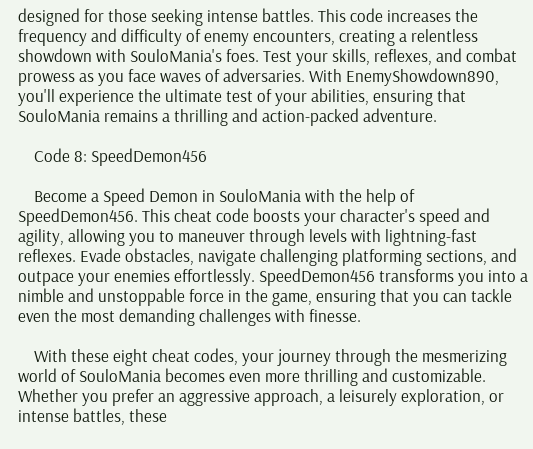designed for those seeking intense battles. This code increases the frequency and difficulty of enemy encounters, creating a relentless showdown with SouloMania's foes. Test your skills, reflexes, and combat prowess as you face waves of adversaries. With EnemyShowdown890, you'll experience the ultimate test of your abilities, ensuring that SouloMania remains a thrilling and action-packed adventure.

    Code 8: SpeedDemon456

    Become a Speed Demon in SouloMania with the help of SpeedDemon456. This cheat code boosts your character's speed and agility, allowing you to maneuver through levels with lightning-fast reflexes. Evade obstacles, navigate challenging platforming sections, and outpace your enemies effortlessly. SpeedDemon456 transforms you into a nimble and unstoppable force in the game, ensuring that you can tackle even the most demanding challenges with finesse.

    With these eight cheat codes, your journey through the mesmerizing world of SouloMania becomes even more thrilling and customizable. Whether you prefer an aggressive approach, a leisurely exploration, or intense battles, these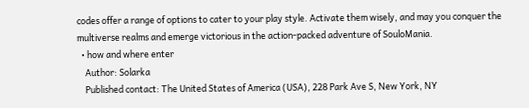codes offer a range of options to cater to your play style. Activate them wisely, and may you conquer the multiverse realms and emerge victorious in the action-packed adventure of SouloMania.
  • how and where enter
    Author: Solarka
    Published contact: The United States of America (USA), 228 Park Ave S, New York, NY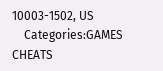10003-1502, US
    Categories:GAMES CHEATS